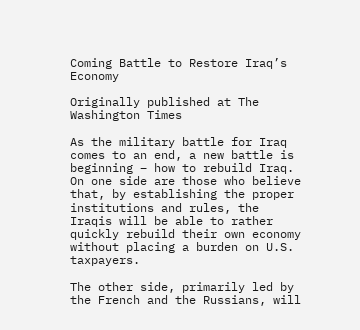Coming Battle to Restore Iraq’s Economy

Originally published at The Washington Times

As the military battle for Iraq comes to an end, a new battle is beginning – how to rebuild Iraq. On one side are those who believe that, by establishing the proper institutions and rules, the Iraqis will be able to rather quickly rebuild their own economy without placing a burden on U.S. taxpayers.

The other side, primarily led by the French and the Russians, will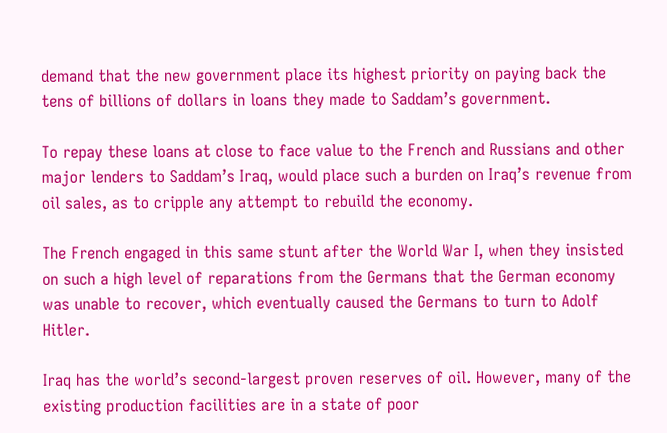demand that the new government place its highest priority on paying back the tens of billions of dollars in loans they made to Saddam’s government.

To repay these loans at close to face value to the French and Russians and other major lenders to Saddam’s Iraq, would place such a burden on Iraq’s revenue from oil sales, as to cripple any attempt to rebuild the economy.

The French engaged in this same stunt after the World War I, when they insisted on such a high level of reparations from the Germans that the German economy was unable to recover, which eventually caused the Germans to turn to Adolf Hitler.

Iraq has the world’s second-largest proven reserves of oil. However, many of the existing production facilities are in a state of poor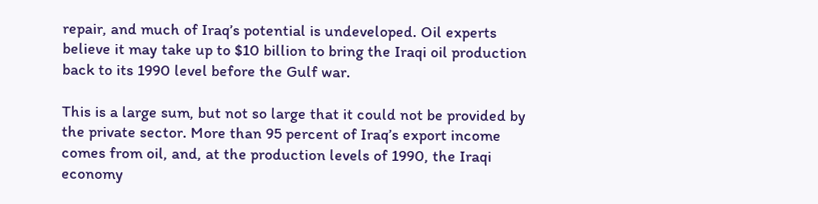repair, and much of Iraq’s potential is undeveloped. Oil experts believe it may take up to $10 billion to bring the Iraqi oil production back to its 1990 level before the Gulf war.

This is a large sum, but not so large that it could not be provided by the private sector. More than 95 percent of Iraq’s export income comes from oil, and, at the production levels of 1990, the Iraqi economy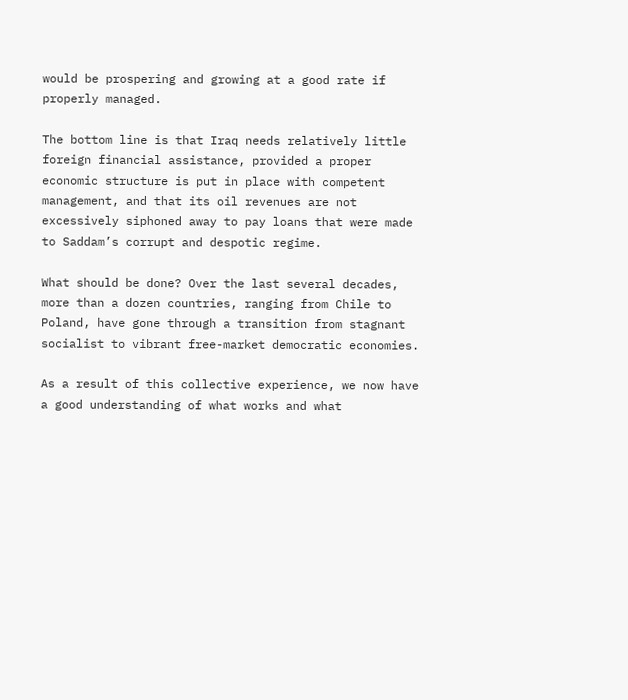would be prospering and growing at a good rate if properly managed.

The bottom line is that Iraq needs relatively little foreign financial assistance, provided a proper economic structure is put in place with competent management, and that its oil revenues are not excessively siphoned away to pay loans that were made to Saddam’s corrupt and despotic regime.

What should be done? Over the last several decades, more than a dozen countries, ranging from Chile to Poland, have gone through a transition from stagnant socialist to vibrant free-market democratic economies.

As a result of this collective experience, we now have a good understanding of what works and what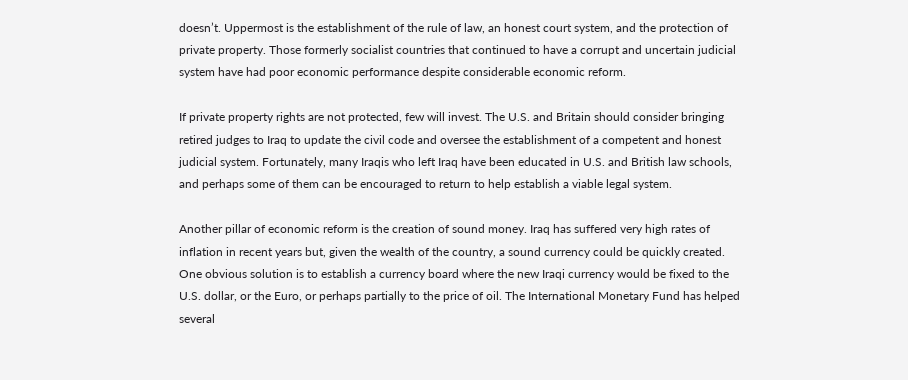doesn’t. Uppermost is the establishment of the rule of law, an honest court system, and the protection of private property. Those formerly socialist countries that continued to have a corrupt and uncertain judicial system have had poor economic performance despite considerable economic reform.

If private property rights are not protected, few will invest. The U.S. and Britain should consider bringing retired judges to Iraq to update the civil code and oversee the establishment of a competent and honest judicial system. Fortunately, many Iraqis who left Iraq have been educated in U.S. and British law schools, and perhaps some of them can be encouraged to return to help establish a viable legal system.

Another pillar of economic reform is the creation of sound money. Iraq has suffered very high rates of inflation in recent years but, given the wealth of the country, a sound currency could be quickly created. One obvious solution is to establish a currency board where the new Iraqi currency would be fixed to the U.S. dollar, or the Euro, or perhaps partially to the price of oil. The International Monetary Fund has helped several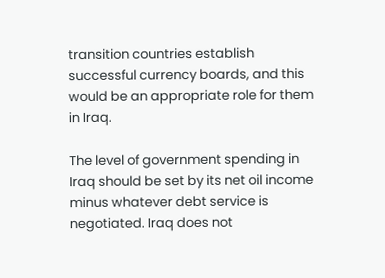transition countries establish successful currency boards, and this would be an appropriate role for them in Iraq.

The level of government spending in Iraq should be set by its net oil income minus whatever debt service is negotiated. Iraq does not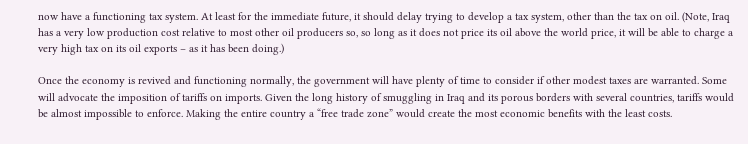now have a functioning tax system. At least for the immediate future, it should delay trying to develop a tax system, other than the tax on oil. (Note, Iraq has a very low production cost relative to most other oil producers so, so long as it does not price its oil above the world price, it will be able to charge a very high tax on its oil exports – as it has been doing.)

Once the economy is revived and functioning normally, the government will have plenty of time to consider if other modest taxes are warranted. Some will advocate the imposition of tariffs on imports. Given the long history of smuggling in Iraq and its porous borders with several countries, tariffs would be almost impossible to enforce. Making the entire country a “free trade zone” would create the most economic benefits with the least costs.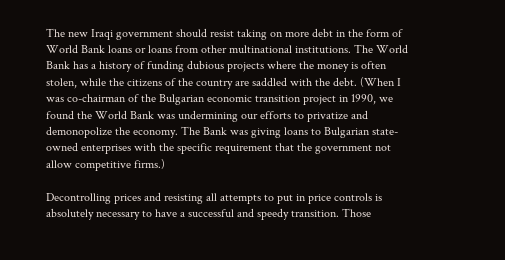The new Iraqi government should resist taking on more debt in the form of World Bank loans or loans from other multinational institutions. The World Bank has a history of funding dubious projects where the money is often stolen, while the citizens of the country are saddled with the debt. (When I was co-chairman of the Bulgarian economic transition project in 1990, we found the World Bank was undermining our efforts to privatize and demonopolize the economy. The Bank was giving loans to Bulgarian state-owned enterprises with the specific requirement that the government not allow competitive firms.)

Decontrolling prices and resisting all attempts to put in price controls is absolutely necessary to have a successful and speedy transition. Those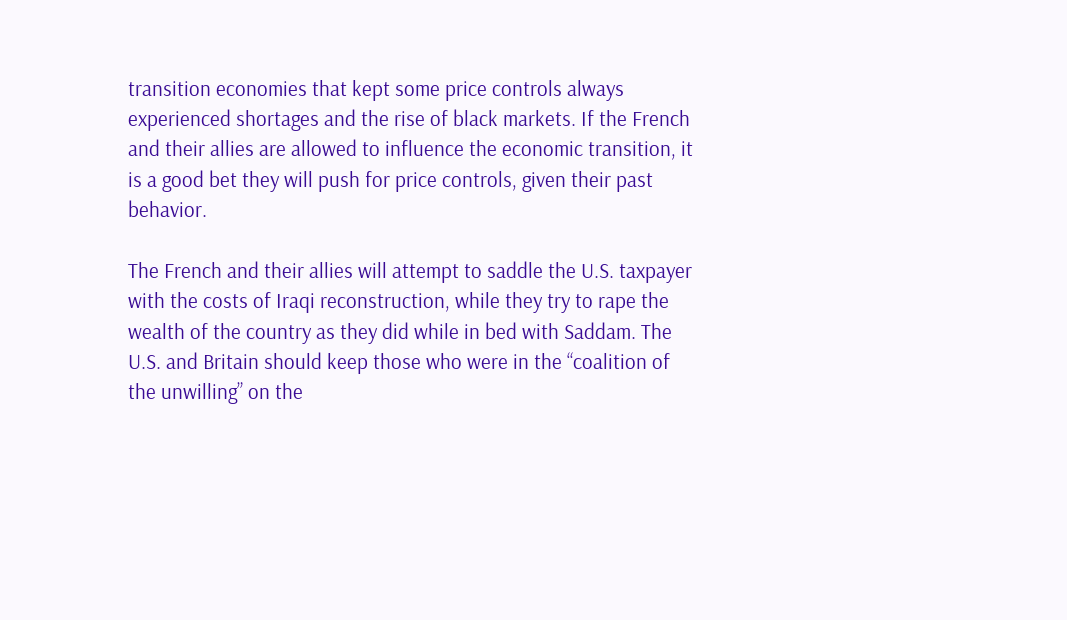transition economies that kept some price controls always experienced shortages and the rise of black markets. If the French and their allies are allowed to influence the economic transition, it is a good bet they will push for price controls, given their past behavior.

The French and their allies will attempt to saddle the U.S. taxpayer with the costs of Iraqi reconstruction, while they try to rape the wealth of the country as they did while in bed with Saddam. The U.S. and Britain should keep those who were in the “coalition of the unwilling” on the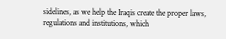sidelines, as we help the Iraqis create the proper laws, regulations and institutions, which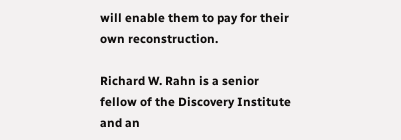will enable them to pay for their own reconstruction.

Richard W. Rahn is a senior fellow of the Discovery Institute and an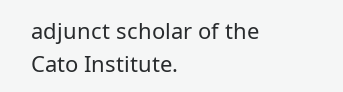adjunct scholar of the Cato Institute.